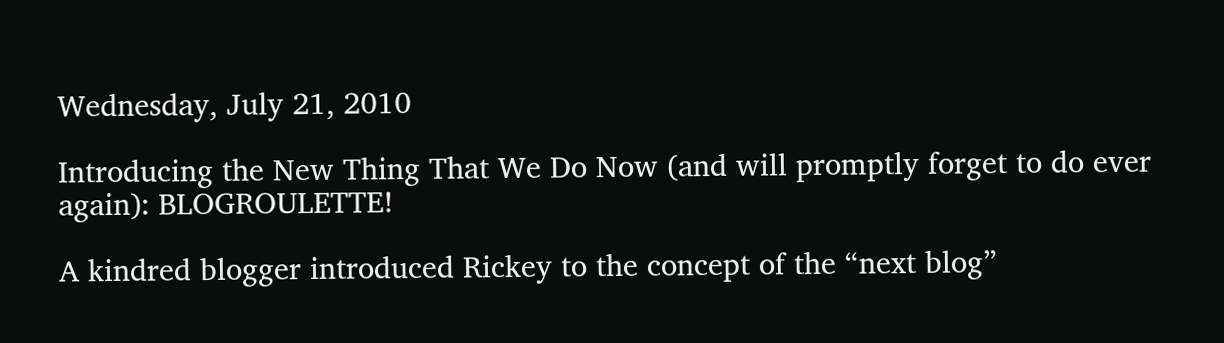Wednesday, July 21, 2010

Introducing the New Thing That We Do Now (and will promptly forget to do ever again): BLOGROULETTE!

A kindred blogger introduced Rickey to the concept of the “next blog”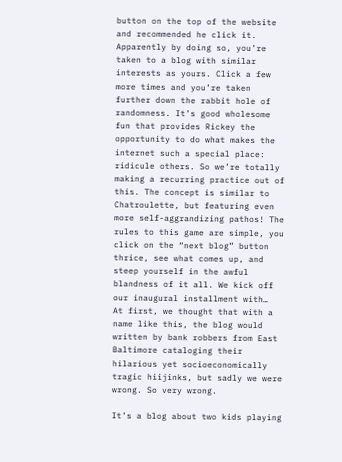button on the top of the website and recommended he click it. Apparently by doing so, you’re taken to a blog with similar interests as yours. Click a few more times and you’re taken further down the rabbit hole of randomness. It’s good wholesome fun that provides Rickey the opportunity to do what makes the internet such a special place: ridicule others. So we’re totally making a recurring practice out of this. The concept is similar to Chatroulette, but featuring even more self-aggrandizing pathos! The rules to this game are simple, you click on the “next blog” button thrice, see what comes up, and steep yourself in the awful blandness of it all. We kick off our inaugural installment with…
At first, we thought that with a name like this, the blog would written by bank robbers from East Baltimore cataloging their hilarious yet socioeconomically tragic hiijinks, but sadly we were wrong. So very wrong.

It’s a blog about two kids playing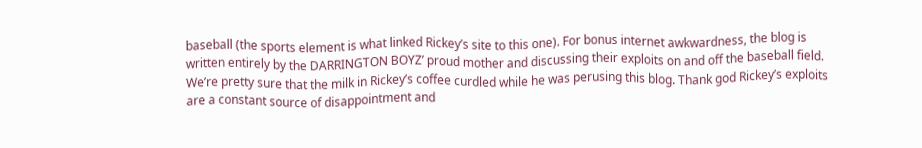baseball (the sports element is what linked Rickey’s site to this one). For bonus internet awkwardness, the blog is written entirely by the DARRINGTON BOYZ’ proud mother and discussing their exploits on and off the baseball field. We’re pretty sure that the milk in Rickey’s coffee curdled while he was perusing this blog. Thank god Rickey’s exploits are a constant source of disappointment and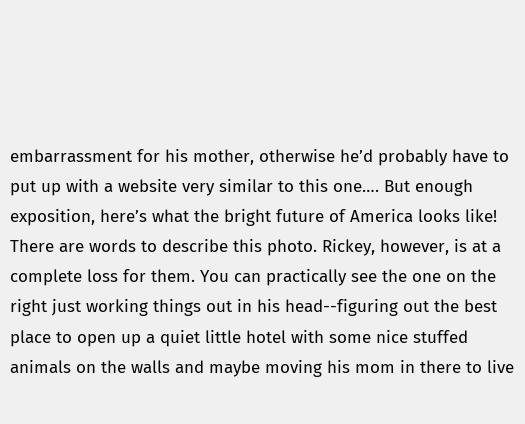embarrassment for his mother, otherwise he’d probably have to put up with a website very similar to this one…. But enough exposition, here’s what the bright future of America looks like! There are words to describe this photo. Rickey, however, is at a complete loss for them. You can practically see the one on the right just working things out in his head--figuring out the best place to open up a quiet little hotel with some nice stuffed animals on the walls and maybe moving his mom in there to live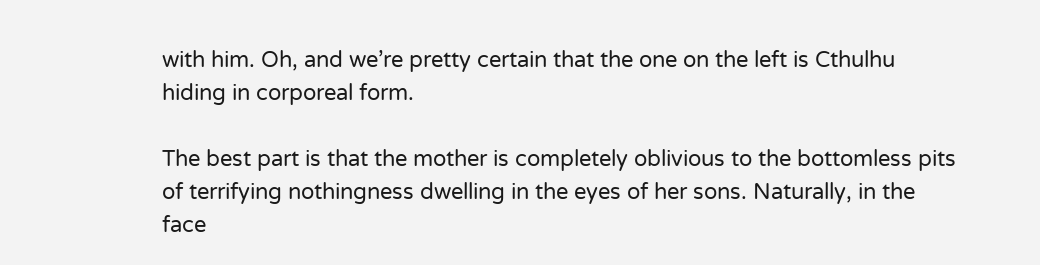with him. Oh, and we’re pretty certain that the one on the left is Cthulhu hiding in corporeal form.

The best part is that the mother is completely oblivious to the bottomless pits of terrifying nothingness dwelling in the eyes of her sons. Naturally, in the face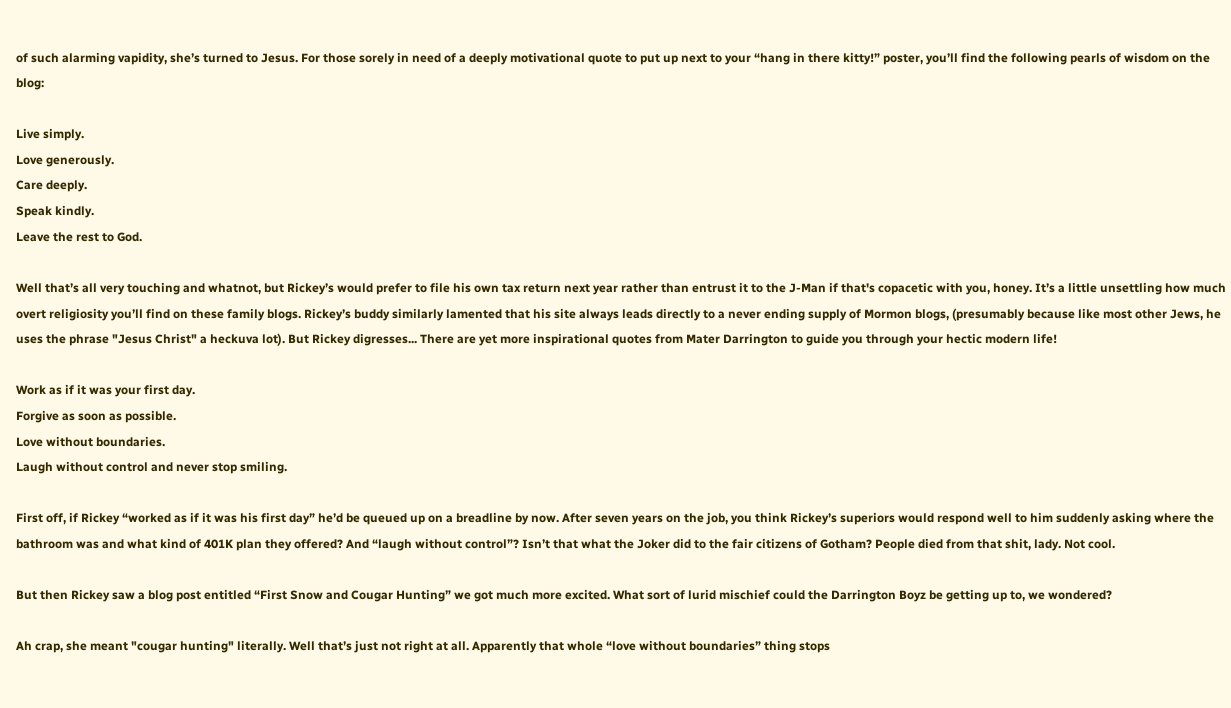of such alarming vapidity, she’s turned to Jesus. For those sorely in need of a deeply motivational quote to put up next to your “hang in there kitty!” poster, you’ll find the following pearls of wisdom on the blog:

Live simply.
Love generously.
Care deeply.
Speak kindly.
Leave the rest to God.

Well that’s all very touching and whatnot, but Rickey’s would prefer to file his own tax return next year rather than entrust it to the J-Man if that's copacetic with you, honey. It’s a little unsettling how much overt religiosity you’ll find on these family blogs. Rickey’s buddy similarly lamented that his site always leads directly to a never ending supply of Mormon blogs, (presumably because like most other Jews, he uses the phrase "Jesus Christ" a heckuva lot). But Rickey digresses... There are yet more inspirational quotes from Mater Darrington to guide you through your hectic modern life!

Work as if it was your first day.
Forgive as soon as possible.
Love without boundaries.
Laugh without control and never stop smiling.

First off, if Rickey “worked as if it was his first day” he’d be queued up on a breadline by now. After seven years on the job, you think Rickey’s superiors would respond well to him suddenly asking where the bathroom was and what kind of 401K plan they offered? And “laugh without control”? Isn’t that what the Joker did to the fair citizens of Gotham? People died from that shit, lady. Not cool.

But then Rickey saw a blog post entitled “First Snow and Cougar Hunting” we got much more excited. What sort of lurid mischief could the Darrington Boyz be getting up to, we wondered?

Ah crap, she meant "cougar hunting" literally. Well that’s just not right at all. Apparently that whole “love without boundaries” thing stops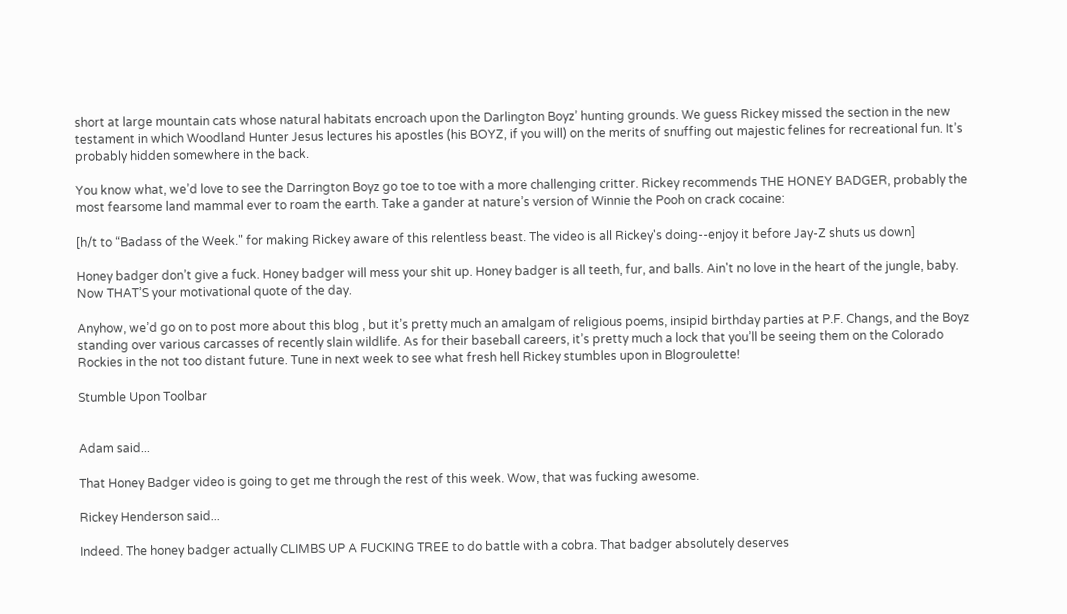short at large mountain cats whose natural habitats encroach upon the Darlington Boyz’ hunting grounds. We guess Rickey missed the section in the new testament in which Woodland Hunter Jesus lectures his apostles (his BOYZ, if you will) on the merits of snuffing out majestic felines for recreational fun. It’s probably hidden somewhere in the back.

You know what, we’d love to see the Darrington Boyz go toe to toe with a more challenging critter. Rickey recommends THE HONEY BADGER, probably the most fearsome land mammal ever to roam the earth. Take a gander at nature’s version of Winnie the Pooh on crack cocaine:

[h/t to “Badass of the Week." for making Rickey aware of this relentless beast. The video is all Rickey's doing--enjoy it before Jay-Z shuts us down]

Honey badger don’t give a fuck. Honey badger will mess your shit up. Honey badger is all teeth, fur, and balls. Ain't no love in the heart of the jungle, baby. Now THAT’S your motivational quote of the day.

Anyhow, we’d go on to post more about this blog , but it’s pretty much an amalgam of religious poems, insipid birthday parties at P.F. Changs, and the Boyz standing over various carcasses of recently slain wildlife. As for their baseball careers, it’s pretty much a lock that you’ll be seeing them on the Colorado Rockies in the not too distant future. Tune in next week to see what fresh hell Rickey stumbles upon in Blogroulette!

Stumble Upon Toolbar


Adam said...

That Honey Badger video is going to get me through the rest of this week. Wow, that was fucking awesome.

Rickey Henderson said...

Indeed. The honey badger actually CLIMBS UP A FUCKING TREE to do battle with a cobra. That badger absolutely deserves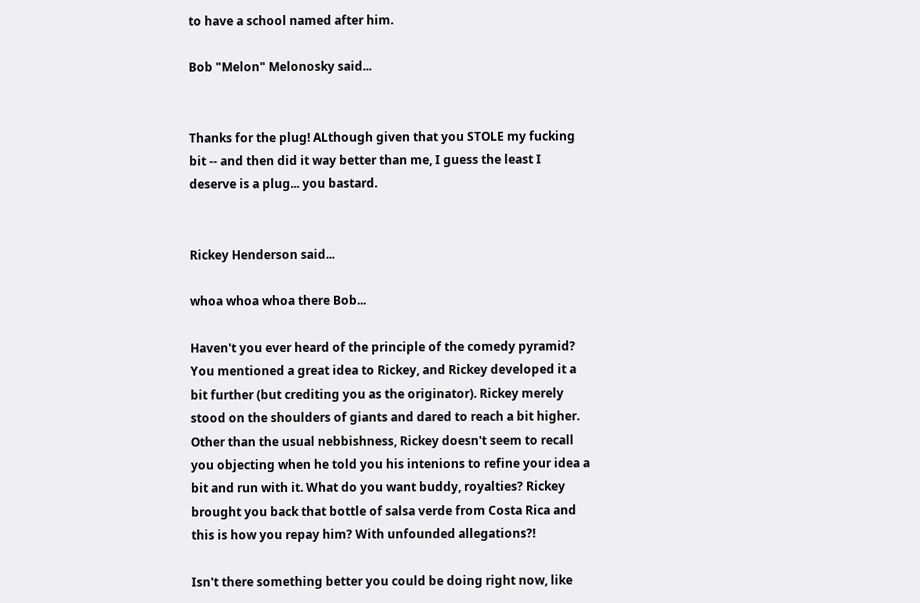to have a school named after him.

Bob "Melon" Melonosky said...


Thanks for the plug! ALthough given that you STOLE my fucking bit -- and then did it way better than me, I guess the least I deserve is a plug... you bastard.


Rickey Henderson said...

whoa whoa whoa there Bob...

Haven't you ever heard of the principle of the comedy pyramid? You mentioned a great idea to Rickey, and Rickey developed it a bit further (but crediting you as the originator). Rickey merely stood on the shoulders of giants and dared to reach a bit higher. Other than the usual nebbishness, Rickey doesn't seem to recall you objecting when he told you his intenions to refine your idea a bit and run with it. What do you want buddy, royalties? Rickey brought you back that bottle of salsa verde from Costa Rica and this is how you repay him? With unfounded allegations?!

Isn't there something better you could be doing right now, like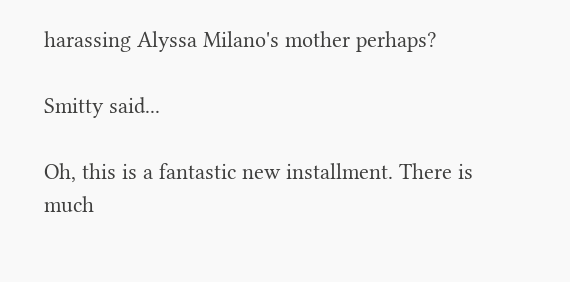harassing Alyssa Milano's mother perhaps?

Smitty said...

Oh, this is a fantastic new installment. There is much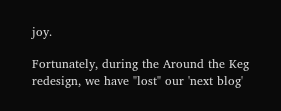joy.

Fortunately, during the Around the Keg redesign, we have "lost" our 'next blog'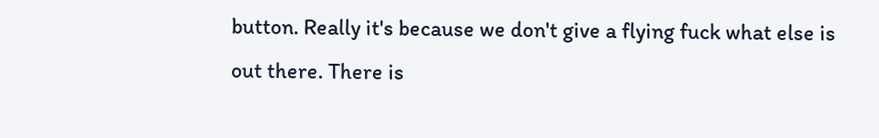button. Really it's because we don't give a flying fuck what else is out there. There is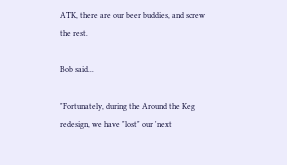ATK, there are our beer buddies, and screw the rest.

Bob said...

"Fortunately, during the Around the Keg redesign, we have "lost" our 'next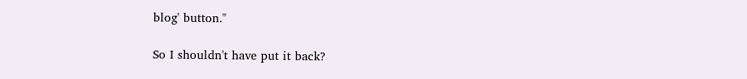blog' button."

So I shouldn't have put it back?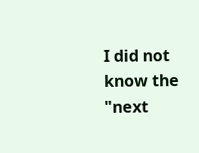I did not know the "next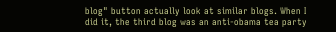blog" button actually look at similar blogs. When I did it, the third blog was an anti-obama tea party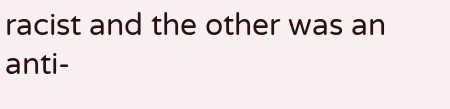racist and the other was an anti-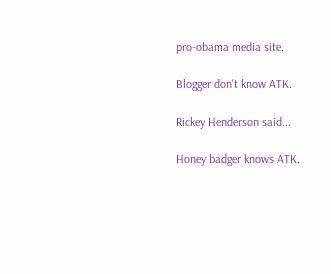pro-obama media site.

Blogger don't know ATK.

Rickey Henderson said...

Honey badger knows ATK.